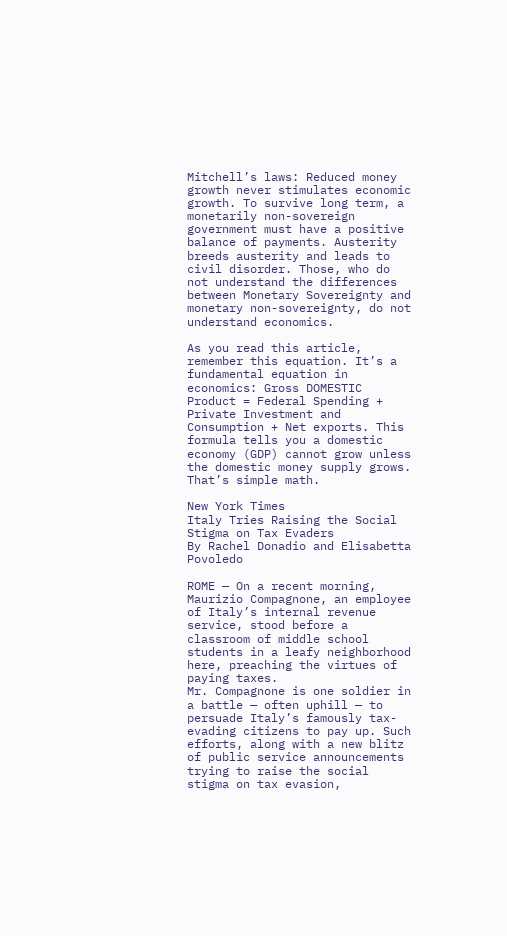Mitchell’s laws: Reduced money growth never stimulates economic growth. To survive long term, a monetarily non-sovereign government must have a positive balance of payments. Austerity breeds austerity and leads to civil disorder. Those, who do not understand the differences between Monetary Sovereignty and monetary non-sovereignty, do not understand economics.

As you read this article, remember this equation. It’s a fundamental equation in economics: Gross DOMESTIC Product = Federal Spending + Private Investment and Consumption + Net exports. This formula tells you a domestic economy (GDP) cannot grow unless the domestic money supply grows. That’s simple math.

New York Times
Italy Tries Raising the Social Stigma on Tax Evaders
By Rachel Donadio and Elisabetta Povoledo

ROME — On a recent morning, Maurizio Compagnone, an employee of Italy’s internal revenue service, stood before a classroom of middle school students in a leafy neighborhood here, preaching the virtues of paying taxes.
Mr. Compagnone is one soldier in a battle — often uphill — to persuade Italy’s famously tax-evading citizens to pay up. Such efforts, along with a new blitz of public service announcements trying to raise the social stigma on tax evasion,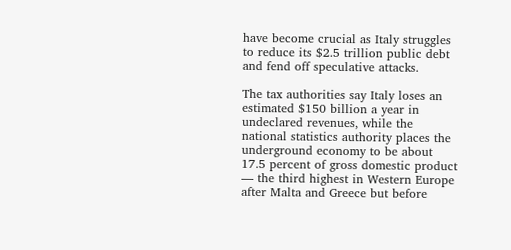have become crucial as Italy struggles to reduce its $2.5 trillion public debt and fend off speculative attacks.

The tax authorities say Italy loses an estimated $150 billion a year in undeclared revenues, while the national statistics authority places the underground economy to be about 17.5 percent of gross domestic product — the third highest in Western Europe after Malta and Greece but before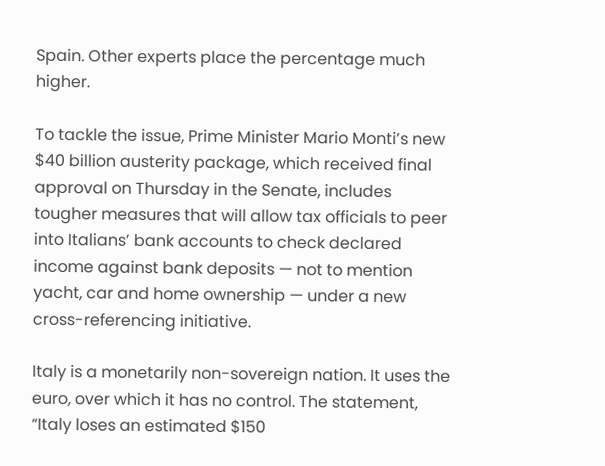Spain. Other experts place the percentage much higher.

To tackle the issue, Prime Minister Mario Monti’s new $40 billion austerity package, which received final approval on Thursday in the Senate, includes tougher measures that will allow tax officials to peer into Italians’ bank accounts to check declared income against bank deposits — not to mention yacht, car and home ownership — under a new cross-referencing initiative.

Italy is a monetarily non-sovereign nation. It uses the euro, over which it has no control. The statement, “Italy loses an estimated $150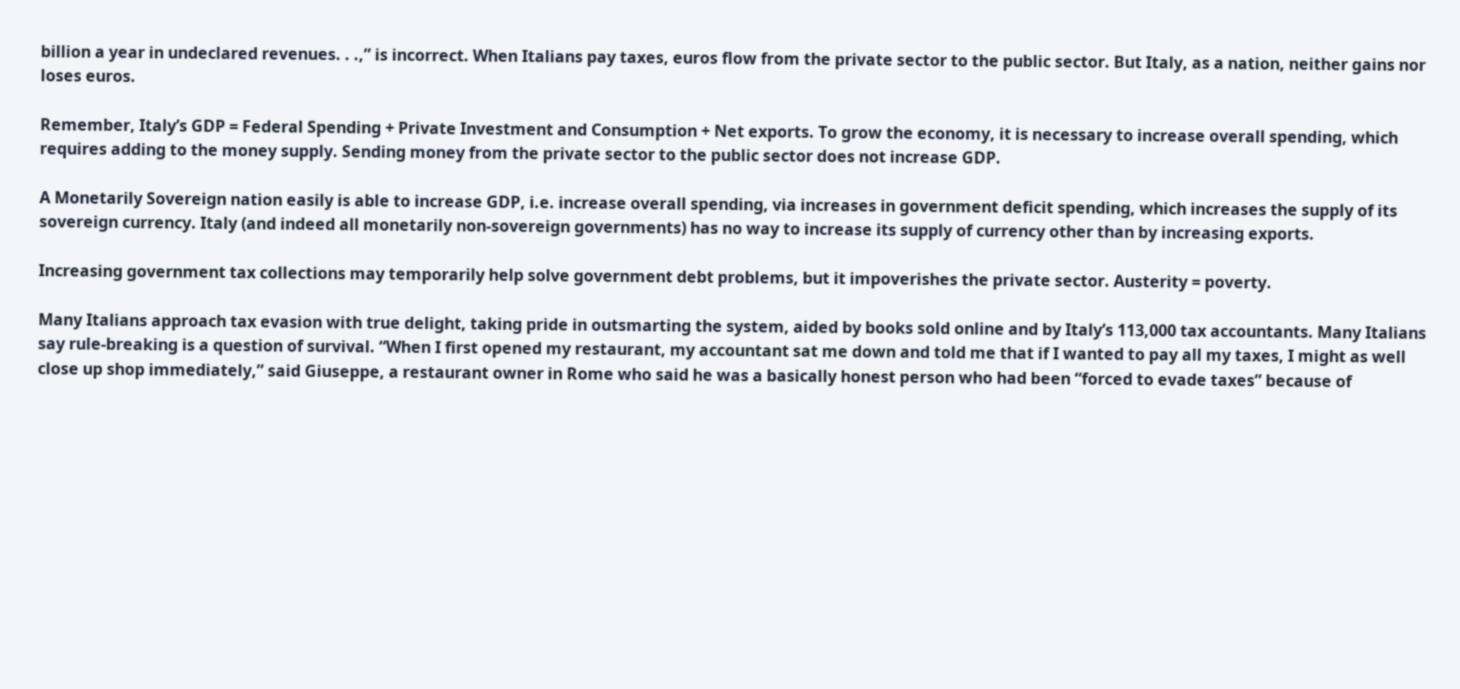billion a year in undeclared revenues. . .,” is incorrect. When Italians pay taxes, euros flow from the private sector to the public sector. But Italy, as a nation, neither gains nor loses euros.

Remember, Italy’s GDP = Federal Spending + Private Investment and Consumption + Net exports. To grow the economy, it is necessary to increase overall spending, which requires adding to the money supply. Sending money from the private sector to the public sector does not increase GDP.

A Monetarily Sovereign nation easily is able to increase GDP, i.e. increase overall spending, via increases in government deficit spending, which increases the supply of its sovereign currency. Italy (and indeed all monetarily non-sovereign governments) has no way to increase its supply of currency other than by increasing exports.

Increasing government tax collections may temporarily help solve government debt problems, but it impoverishes the private sector. Austerity = poverty.

Many Italians approach tax evasion with true delight, taking pride in outsmarting the system, aided by books sold online and by Italy’s 113,000 tax accountants. Many Italians say rule-breaking is a question of survival. “When I first opened my restaurant, my accountant sat me down and told me that if I wanted to pay all my taxes, I might as well close up shop immediately,” said Giuseppe, a restaurant owner in Rome who said he was a basically honest person who had been “forced to evade taxes” because of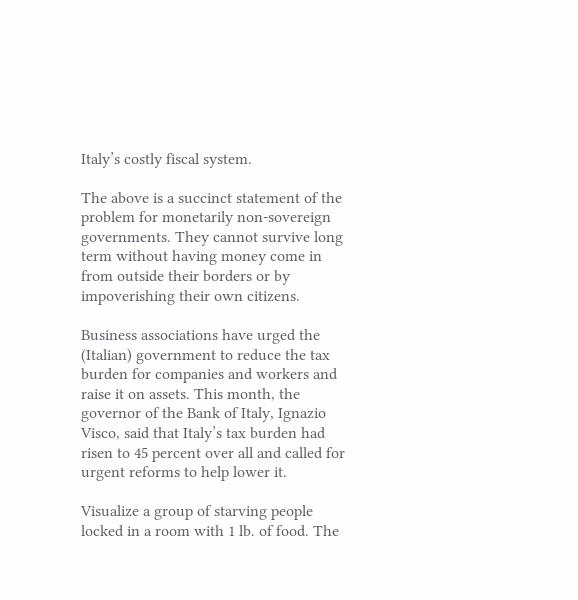Italy’s costly fiscal system.

The above is a succinct statement of the problem for monetarily non-sovereign governments. They cannot survive long term without having money come in from outside their borders or by impoverishing their own citizens.

Business associations have urged the (Italian) government to reduce the tax burden for companies and workers and raise it on assets. This month, the governor of the Bank of Italy, Ignazio Visco, said that Italy’s tax burden had risen to 45 percent over all and called for urgent reforms to help lower it.

Visualize a group of starving people locked in a room with 1 lb. of food. The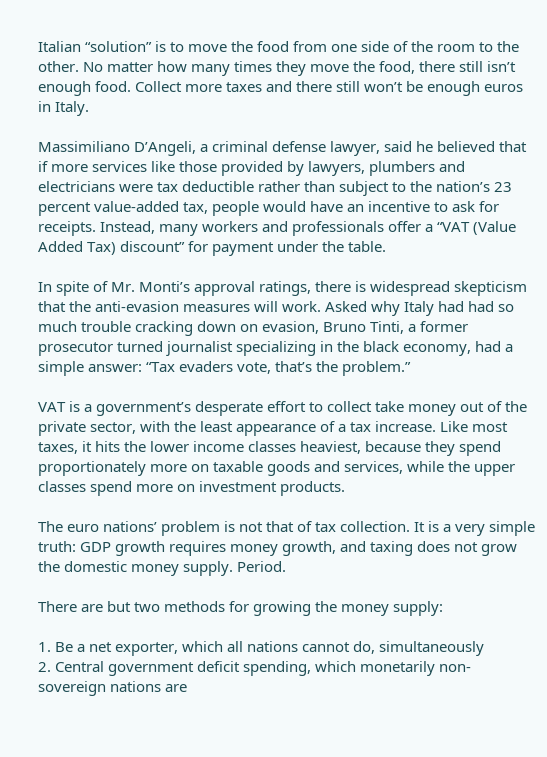Italian “solution” is to move the food from one side of the room to the other. No matter how many times they move the food, there still isn’t enough food. Collect more taxes and there still won’t be enough euros in Italy.

Massimiliano D’Angeli, a criminal defense lawyer, said he believed that if more services like those provided by lawyers, plumbers and electricians were tax deductible rather than subject to the nation’s 23 percent value-added tax, people would have an incentive to ask for receipts. Instead, many workers and professionals offer a “VAT (Value Added Tax) discount” for payment under the table.

In spite of Mr. Monti’s approval ratings, there is widespread skepticism that the anti-evasion measures will work. Asked why Italy had had so much trouble cracking down on evasion, Bruno Tinti, a former prosecutor turned journalist specializing in the black economy, had a simple answer: “Tax evaders vote, that’s the problem.”

VAT is a government’s desperate effort to collect take money out of the private sector, with the least appearance of a tax increase. Like most taxes, it hits the lower income classes heaviest, because they spend proportionately more on taxable goods and services, while the upper classes spend more on investment products.

The euro nations’ problem is not that of tax collection. It is a very simple truth: GDP growth requires money growth, and taxing does not grow the domestic money supply. Period.

There are but two methods for growing the money supply:

1. Be a net exporter, which all nations cannot do, simultaneously
2. Central government deficit spending, which monetarily non-sovereign nations are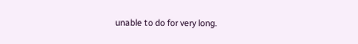unable to do for very long.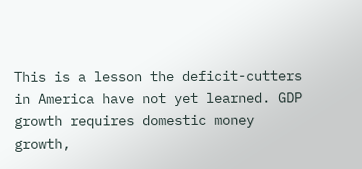This is a lesson the deficit-cutters in America have not yet learned. GDP growth requires domestic money growth,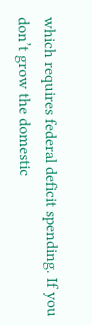which requires federal deficit spending. If you don’t grow the domestic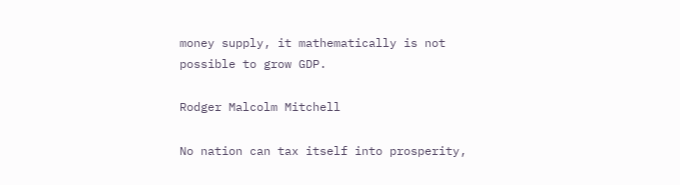money supply, it mathematically is not possible to grow GDP.

Rodger Malcolm Mitchell

No nation can tax itself into prosperity,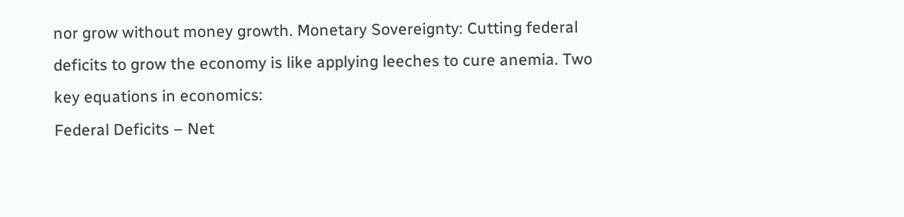nor grow without money growth. Monetary Sovereignty: Cutting federal deficits to grow the economy is like applying leeches to cure anemia. Two key equations in economics:
Federal Deficits – Net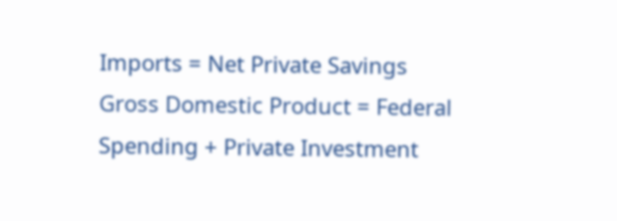Imports = Net Private Savings
Gross Domestic Product = Federal Spending + Private Investment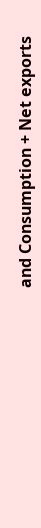and Consumption + Net exports